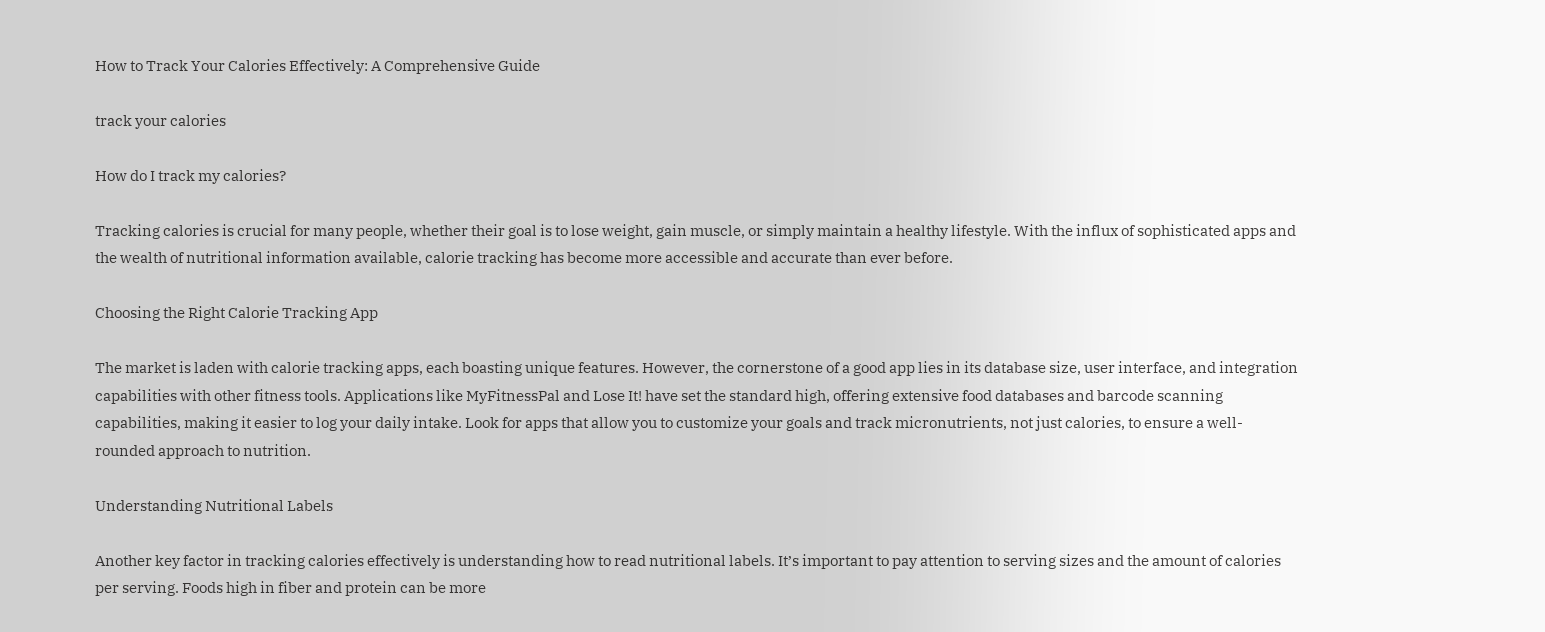How to Track Your Calories Effectively: A Comprehensive Guide

track your calories

How do I track my calories?

Tracking calories is crucial for many people, whether their goal is to lose weight, gain muscle, or simply maintain a healthy lifestyle. With the influx of sophisticated apps and the wealth of nutritional information available, calorie tracking has become more accessible and accurate than ever before.

Choosing the Right Calorie Tracking App

The market is laden with calorie tracking apps, each boasting unique features. However, the cornerstone of a good app lies in its database size, user interface, and integration capabilities with other fitness tools. Applications like MyFitnessPal and Lose It! have set the standard high, offering extensive food databases and barcode scanning capabilities, making it easier to log your daily intake. Look for apps that allow you to customize your goals and track micronutrients, not just calories, to ensure a well-rounded approach to nutrition.

Understanding Nutritional Labels

Another key factor in tracking calories effectively is understanding how to read nutritional labels. It’s important to pay attention to serving sizes and the amount of calories per serving. Foods high in fiber and protein can be more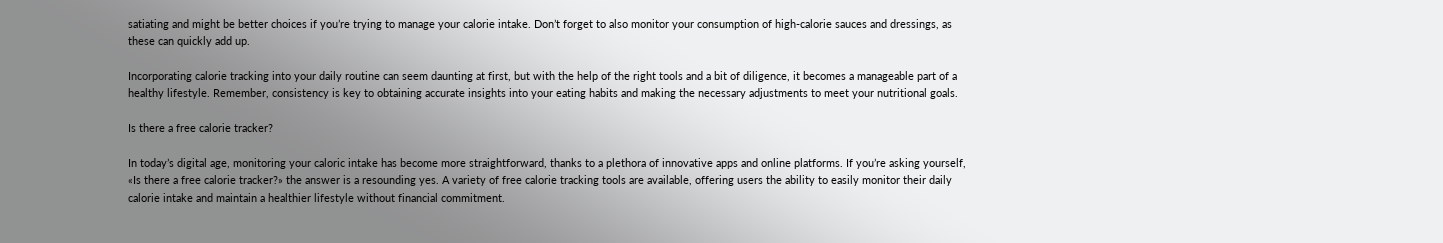satiating and might be better choices if you’re trying to manage your calorie intake. Don’t forget to also monitor your consumption of high-calorie sauces and dressings, as these can quickly add up.

Incorporating calorie tracking into your daily routine can seem daunting at first, but with the help of the right tools and a bit of diligence, it becomes a manageable part of a healthy lifestyle. Remember, consistency is key to obtaining accurate insights into your eating habits and making the necessary adjustments to meet your nutritional goals.

Is there a free calorie tracker?

In today’s digital age, monitoring your caloric intake has become more straightforward, thanks to a plethora of innovative apps and online platforms. If you’re asking yourself, «Is there a free calorie tracker?» the answer is a resounding yes. A variety of free calorie tracking tools are available, offering users the ability to easily monitor their daily calorie intake and maintain a healthier lifestyle without financial commitment.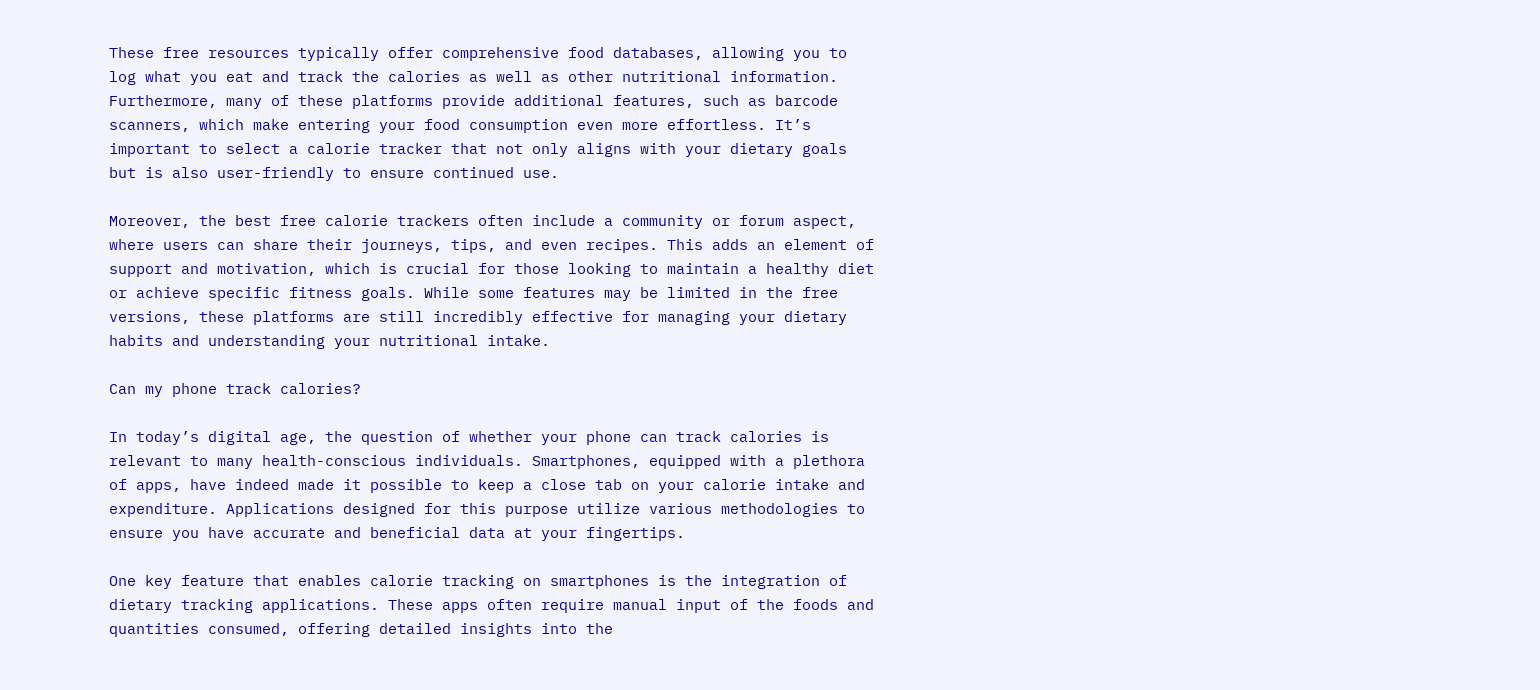These free resources typically offer comprehensive food databases, allowing you to log what you eat and track the calories as well as other nutritional information. Furthermore, many of these platforms provide additional features, such as barcode scanners, which make entering your food consumption even more effortless. It’s important to select a calorie tracker that not only aligns with your dietary goals but is also user-friendly to ensure continued use.

Moreover, the best free calorie trackers often include a community or forum aspect, where users can share their journeys, tips, and even recipes. This adds an element of support and motivation, which is crucial for those looking to maintain a healthy diet or achieve specific fitness goals. While some features may be limited in the free versions, these platforms are still incredibly effective for managing your dietary habits and understanding your nutritional intake.

Can my phone track calories?

In today’s digital age, the question of whether your phone can track calories is relevant to many health-conscious individuals. Smartphones, equipped with a plethora of apps, have indeed made it possible to keep a close tab on your calorie intake and expenditure. Applications designed for this purpose utilize various methodologies to ensure you have accurate and beneficial data at your fingertips.

One key feature that enables calorie tracking on smartphones is the integration of dietary tracking applications. These apps often require manual input of the foods and quantities consumed, offering detailed insights into the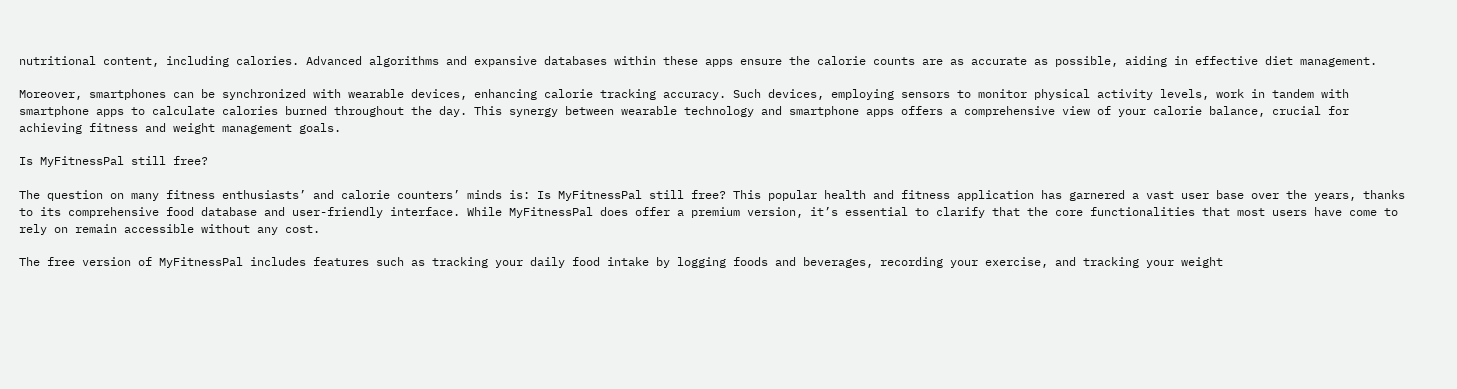nutritional content, including calories. Advanced algorithms and expansive databases within these apps ensure the calorie counts are as accurate as possible, aiding in effective diet management.

Moreover, smartphones can be synchronized with wearable devices, enhancing calorie tracking accuracy. Such devices, employing sensors to monitor physical activity levels, work in tandem with smartphone apps to calculate calories burned throughout the day. This synergy between wearable technology and smartphone apps offers a comprehensive view of your calorie balance, crucial for achieving fitness and weight management goals.

Is MyFitnessPal still free?

The question on many fitness enthusiasts’ and calorie counters’ minds is: Is MyFitnessPal still free? This popular health and fitness application has garnered a vast user base over the years, thanks to its comprehensive food database and user-friendly interface. While MyFitnessPal does offer a premium version, it’s essential to clarify that the core functionalities that most users have come to rely on remain accessible without any cost.

The free version of MyFitnessPal includes features such as tracking your daily food intake by logging foods and beverages, recording your exercise, and tracking your weight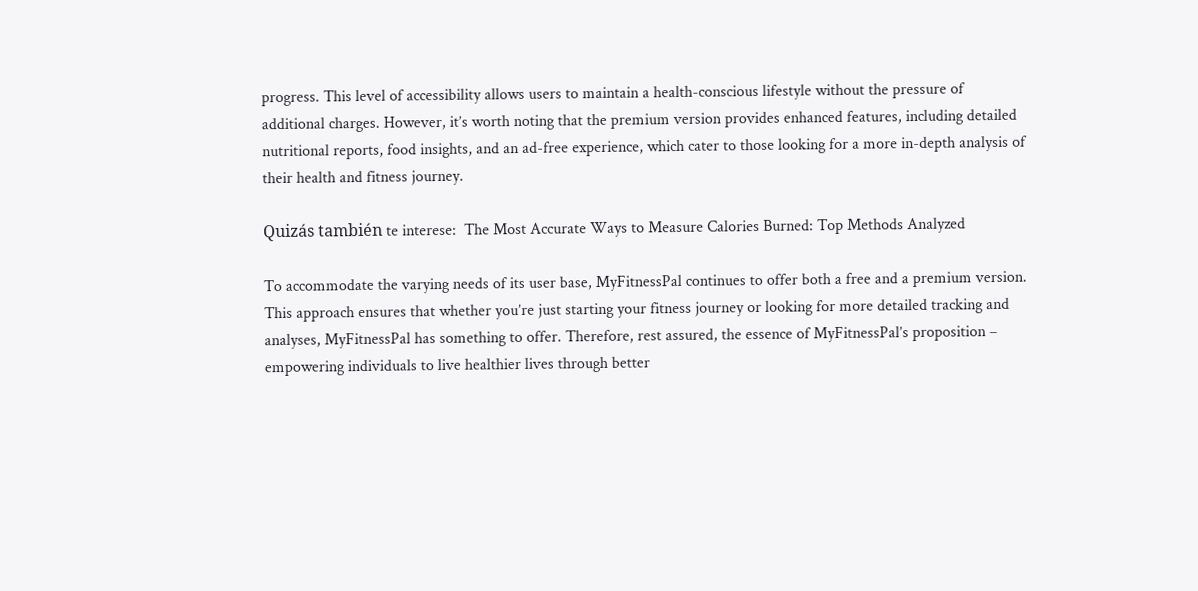progress. This level of accessibility allows users to maintain a health-conscious lifestyle without the pressure of additional charges. However, it’s worth noting that the premium version provides enhanced features, including detailed nutritional reports, food insights, and an ad-free experience, which cater to those looking for a more in-depth analysis of their health and fitness journey.

Quizás también te interese:  The Most Accurate Ways to Measure Calories Burned: Top Methods Analyzed

To accommodate the varying needs of its user base, MyFitnessPal continues to offer both a free and a premium version. This approach ensures that whether you’re just starting your fitness journey or looking for more detailed tracking and analyses, MyFitnessPal has something to offer. Therefore, rest assured, the essence of MyFitnessPal’s proposition – empowering individuals to live healthier lives through better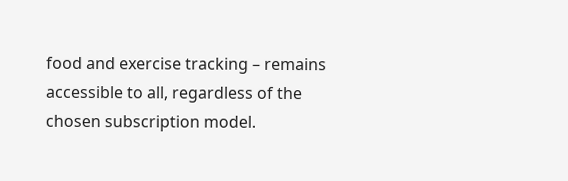food and exercise tracking – remains accessible to all, regardless of the chosen subscription model.